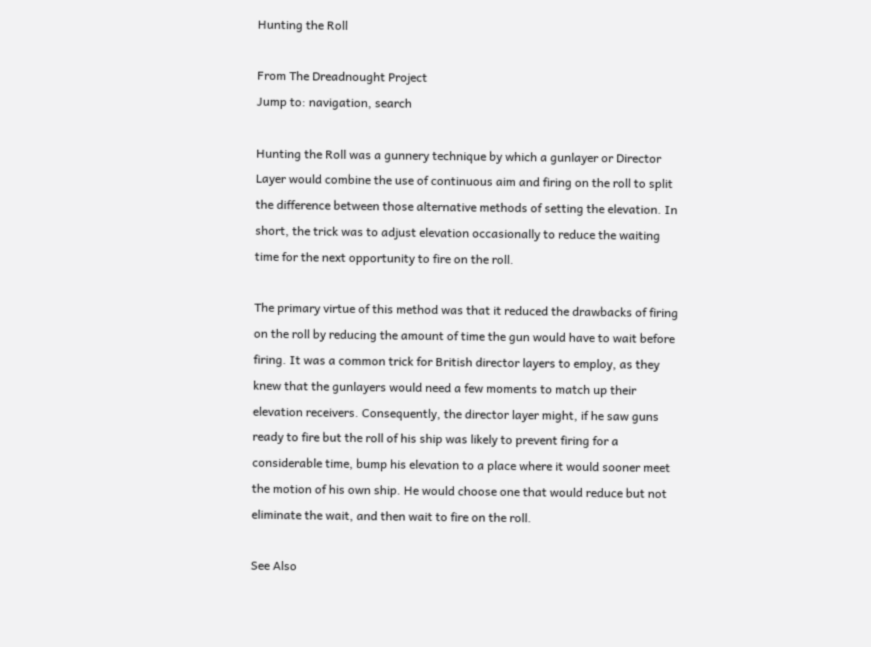Hunting the Roll

From The Dreadnought Project
Jump to: navigation, search

Hunting the Roll was a gunnery technique by which a gunlayer or Director Layer would combine the use of continuous aim and firing on the roll to split the difference between those alternative methods of setting the elevation. In short, the trick was to adjust elevation occasionally to reduce the waiting time for the next opportunity to fire on the roll.

The primary virtue of this method was that it reduced the drawbacks of firing on the roll by reducing the amount of time the gun would have to wait before firing. It was a common trick for British director layers to employ, as they knew that the gunlayers would need a few moments to match up their elevation receivers. Consequently, the director layer might, if he saw guns ready to fire but the roll of his ship was likely to prevent firing for a considerable time, bump his elevation to a place where it would sooner meet the motion of his own ship. He would choose one that would reduce but not eliminate the wait, and then wait to fire on the roll.

See Also